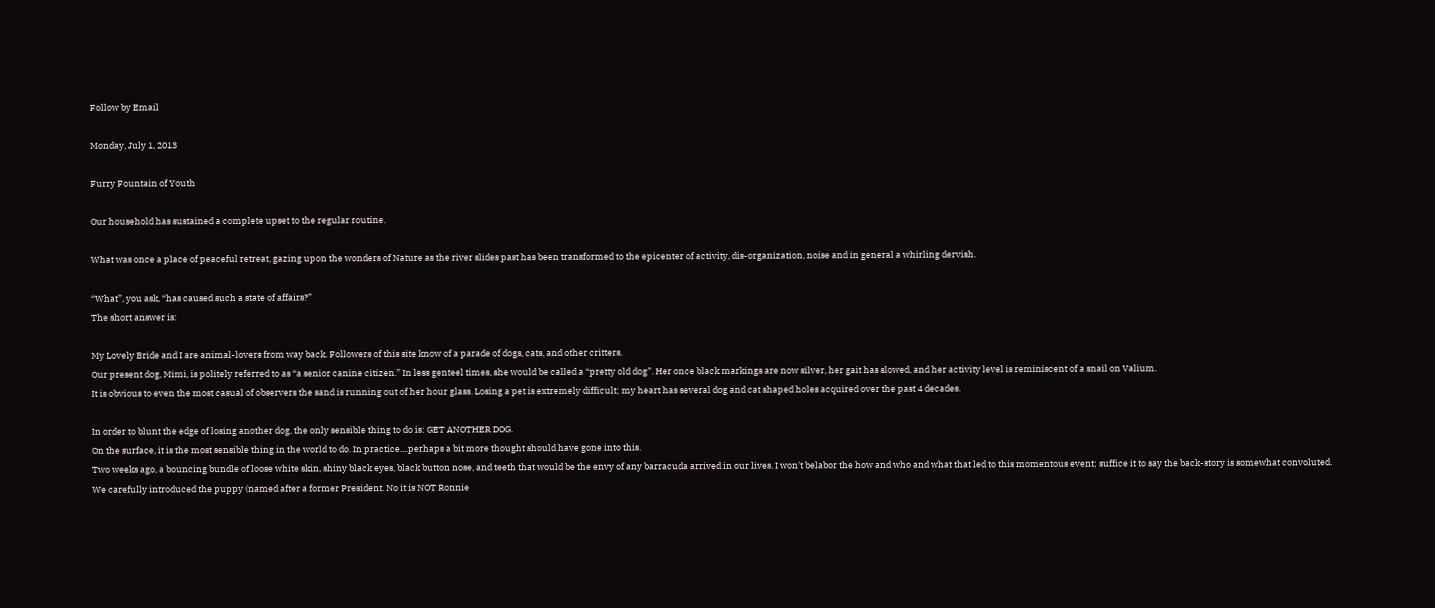Follow by Email

Monday, July 1, 2013

Furry Fountain of Youth

Our household has sustained a complete upset to the regular routine.

What was once a place of peaceful retreat, gazing upon the wonders of Nature as the river slides past has been transformed to the epicenter of activity, dis-organization, noise and in general a whirling dervish.

“What”, you ask, “has caused such a state of affairs?”
The short answer is:

My Lovely Bride and I are animal-lovers from way back. Followers of this site know of a parade of dogs, cats, and other critters.
Our present dog, Mimi, is politely referred to as “a senior canine citizen.” In less genteel times, she would be called a “pretty old dog”. Her once black markings are now silver, her gait has slowed, and her activity level is reminiscent of a snail on Valium.
It is obvious to even the most casual of observers the sand is running out of her hour glass. Losing a pet is extremely difficult; my heart has several dog and cat shaped holes acquired over the past 4 decades.

In order to blunt the edge of losing another dog, the only sensible thing to do is: GET ANOTHER DOG.
On the surface, it is the most sensible thing in the world to do. In practice....perhaps a bit more thought should have gone into this.
Two weeks ago, a bouncing bundle of loose white skin, shiny black eyes, black button nose, and teeth that would be the envy of any barracuda arrived in our lives. I won't belabor the how and who and what that led to this momentous event; suffice it to say the back-story is somewhat convoluted.
We carefully introduced the puppy (named after a former President. No it is NOT Ronnie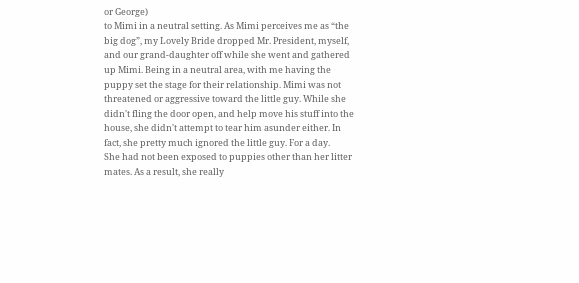or George)
to Mimi in a neutral setting. As Mimi perceives me as “the big dog”, my Lovely Bride dropped Mr. President, myself, and our grand-daughter off while she went and gathered up Mimi. Being in a neutral area, with me having the puppy set the stage for their relationship. Mimi was not threatened or aggressive toward the little guy. While she didn't fling the door open, and help move his stuff into the house, she didn't attempt to tear him asunder either. In fact, she pretty much ignored the little guy. For a day.
She had not been exposed to puppies other than her litter mates. As a result, she really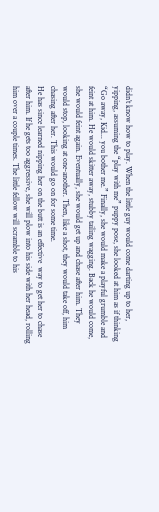didn’t know how to play. When the little guy would come darting up to her, yipping, assuming the “play with me” puppy pose, she looked at him as if thinking “Go away, Kid... you bother me.” Finally, she would make a playful grumble and feint at him. He would skitter away, stubby tailing wagging. Back he would come, she would feint again. Eventually, she would get up and chase after him. They would stop, looking at one-another. Then, like a shot, they would take off, him chasing after her. This would go on for some time.
He has since learned nipping her on the butt is an effective  way to get her to chase after him. If he gets too aggressive, she will plow into his side with her head, rolling him over a couple times. The little fellow will scramble to his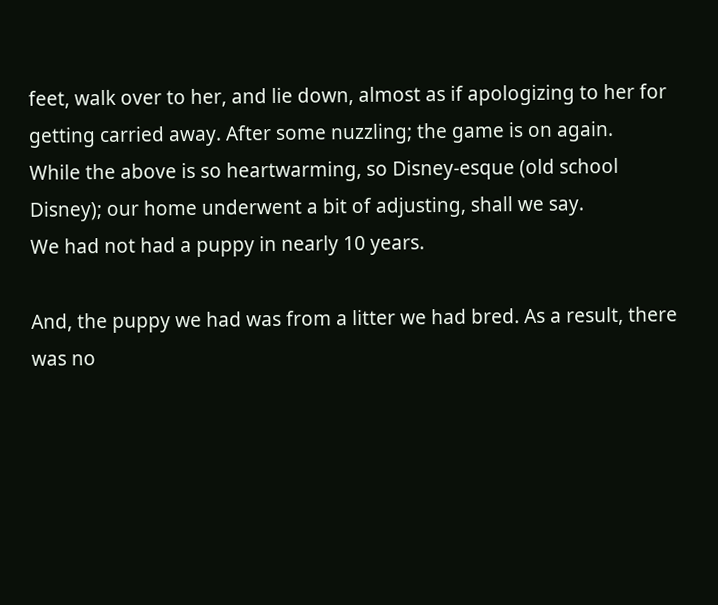feet, walk over to her, and lie down, almost as if apologizing to her for getting carried away. After some nuzzling; the game is on again.
While the above is so heartwarming, so Disney-esque (old school Disney); our home underwent a bit of adjusting, shall we say.
We had not had a puppy in nearly 10 years.

And, the puppy we had was from a litter we had bred. As a result, there was no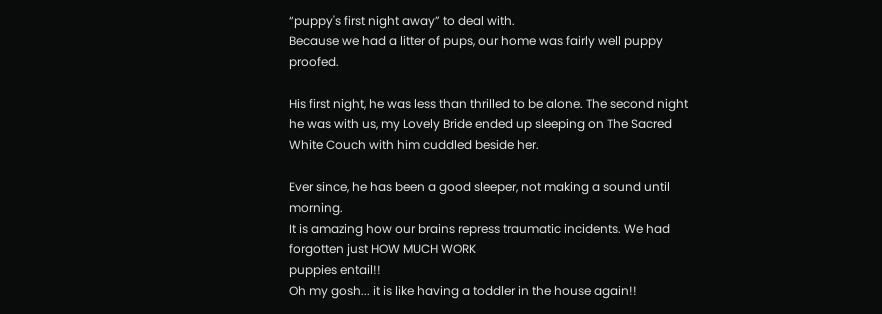“puppy's first night away” to deal with.
Because we had a litter of pups, our home was fairly well puppy proofed.

His first night, he was less than thrilled to be alone. The second night he was with us, my Lovely Bride ended up sleeping on The Sacred White Couch with him cuddled beside her.

Ever since, he has been a good sleeper, not making a sound until morning.
It is amazing how our brains repress traumatic incidents. We had forgotten just HOW MUCH WORK
puppies entail!!
Oh my gosh... it is like having a toddler in the house again!!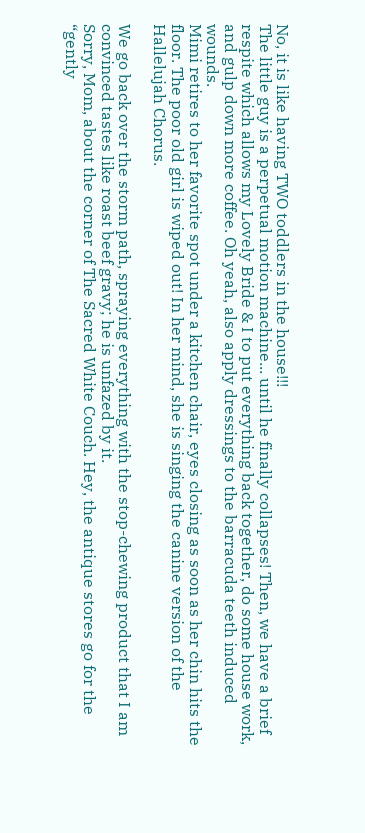No, it is like having TWO toddlers in the house!!!
The little guy is a perpetual motion machine... until he finally collapses! Then, we have a brief respite which allows my Lovely Bride & I to put everything back together, do some house work, and gulp down more coffee. Oh yeah, also apply dressings to the barracuda teeth induced wounds.
Mimi retires to her favorite spot under a kitchen chair, eyes closing as soon as her chin hits the floor. The poor old girl is wiped out! In her mind, she is singing the canine version of the Hallelujah Chorus.

We go back over the storm path, spraying everything with the stop-chewing product that I am convinced tastes like roast beef gravy; he is unfazed by it.
Sorry, Mom, about the corner of The Sacred White Couch. Hey, the antique stores go for the “gently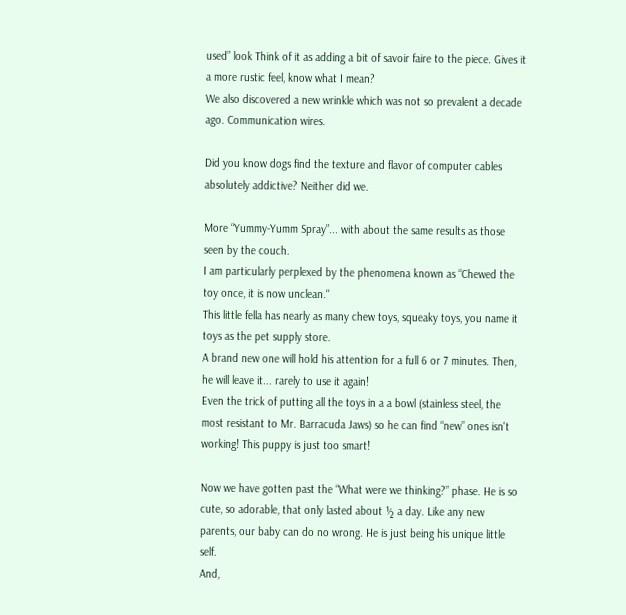used” look Think of it as adding a bit of savoir faire to the piece. Gives it a more rustic feel, know what I mean?
We also discovered a new wrinkle which was not so prevalent a decade ago. Communication wires.

Did you know dogs find the texture and flavor of computer cables absolutely addictive? Neither did we.

More “Yummy-Yumm Spray”... with about the same results as those seen by the couch.
I am particularly perplexed by the phenomena known as “Chewed the toy once, it is now unclean."
This little fella has nearly as many chew toys, squeaky toys, you name it toys as the pet supply store.
A brand new one will hold his attention for a full 6 or 7 minutes. Then, he will leave it... rarely to use it again!
Even the trick of putting all the toys in a a bowl (stainless steel, the most resistant to Mr. Barracuda Jaws) so he can find “new” ones isn't working! This puppy is just too smart!

Now we have gotten past the “What were we thinking?” phase. He is so cute, so adorable, that only lasted about ½ a day. Like any new parents, our baby can do no wrong. He is just being his unique little self.
And,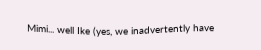Mimi... well Ike (yes, we inadvertently have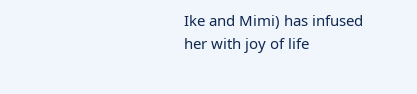Ike and Mimi) has infused her with joy of life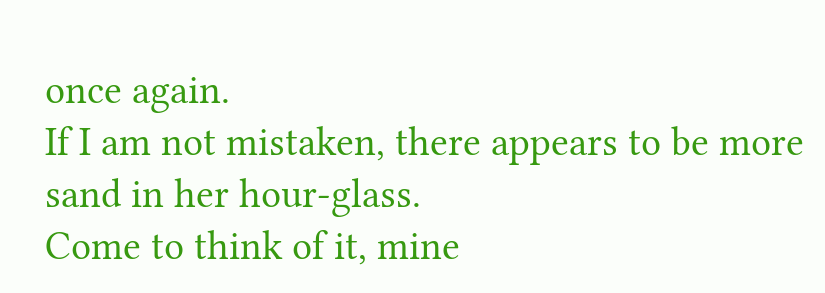once again.
If I am not mistaken, there appears to be more sand in her hour-glass.
Come to think of it, mine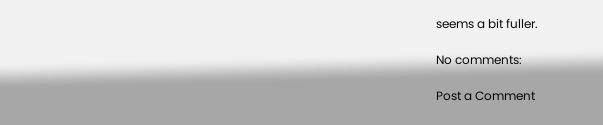seems a bit fuller.

No comments:

Post a Comment